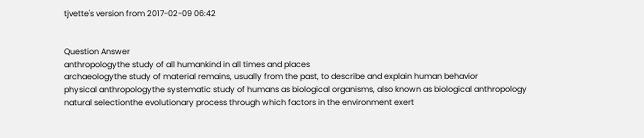tjvette's version from 2017-02-09 06:42


Question Answer
anthropologythe study of all humankind in all times and places
archaeologythe study of material remains, usually from the past, to describe and explain human behavior
physical anthropologythe systematic study of humans as biological organisms, also known as biological anthropology
natural selectionthe evolutionary process through which factors in the environment exert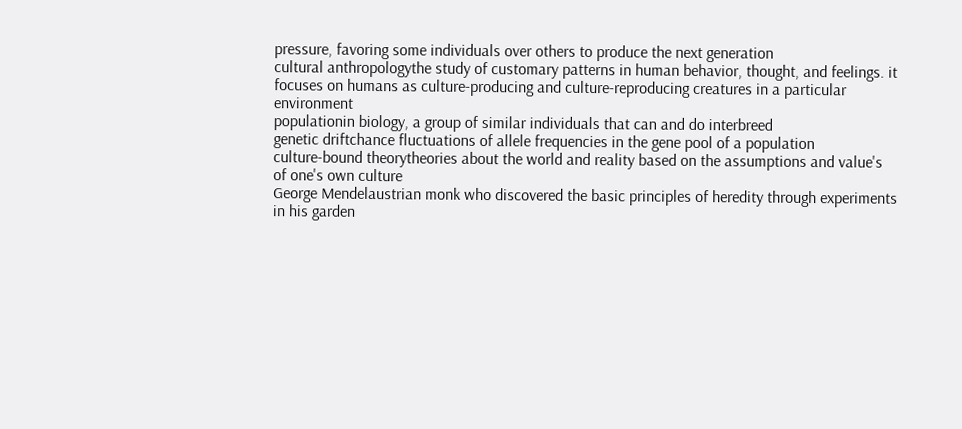pressure, favoring some individuals over others to produce the next generation
cultural anthropologythe study of customary patterns in human behavior, thought, and feelings. it focuses on humans as culture-producing and culture-reproducing creatures in a particular environment
populationin biology, a group of similar individuals that can and do interbreed
genetic driftchance fluctuations of allele frequencies in the gene pool of a population
culture-bound theorytheories about the world and reality based on the assumptions and value's of one's own culture
George Mendelaustrian monk who discovered the basic principles of heredity through experiments in his garden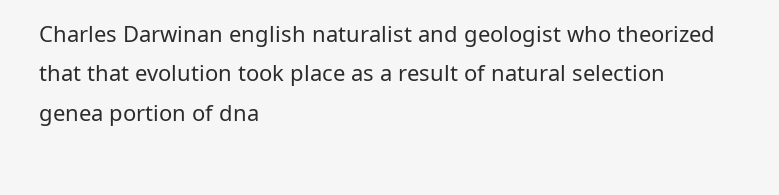Charles Darwinan english naturalist and geologist who theorized that that evolution took place as a result of natural selection
genea portion of dna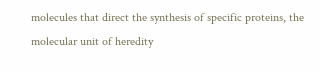molecules that direct the synthesis of specific proteins, the molecular unit of heredity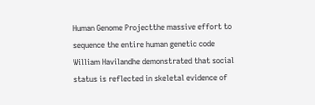Human Genome Projectthe massive effort to sequence the entire human genetic code
William Havilandhe demonstrated that social status is reflected in skeletal evidence of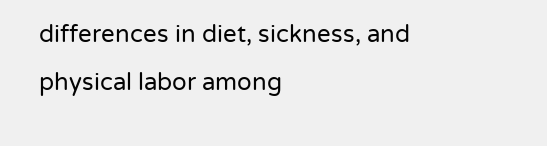differences in diet, sickness, and physical labor among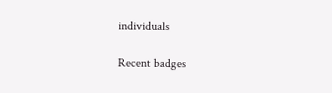individuals

Recent badges